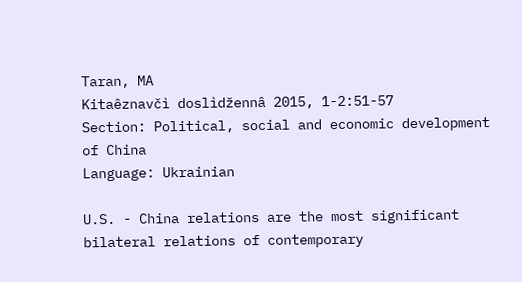Taran, MA
Kitaêznavčì doslìdžennâ 2015, 1-2:51-57
Section: Political, social and economic development of China
Language: Ukrainian

U.S. - China relations are the most significant bilateral relations of contemporary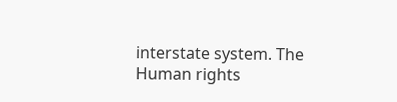interstate system. The Human rights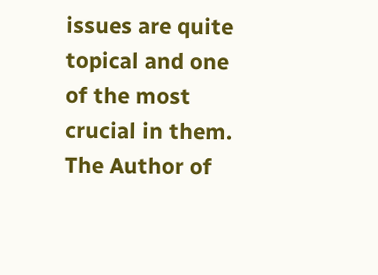issues are quite topical and one of the most crucial in them. The Author of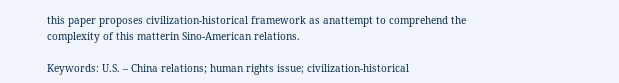this paper proposes civilization-historical framework as anattempt to comprehend the complexity of this matterin Sino-American relations.

Keywords: U.S. – China relations; human rights issue; civilization-historical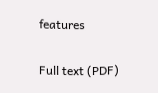features

Full text (PDF)